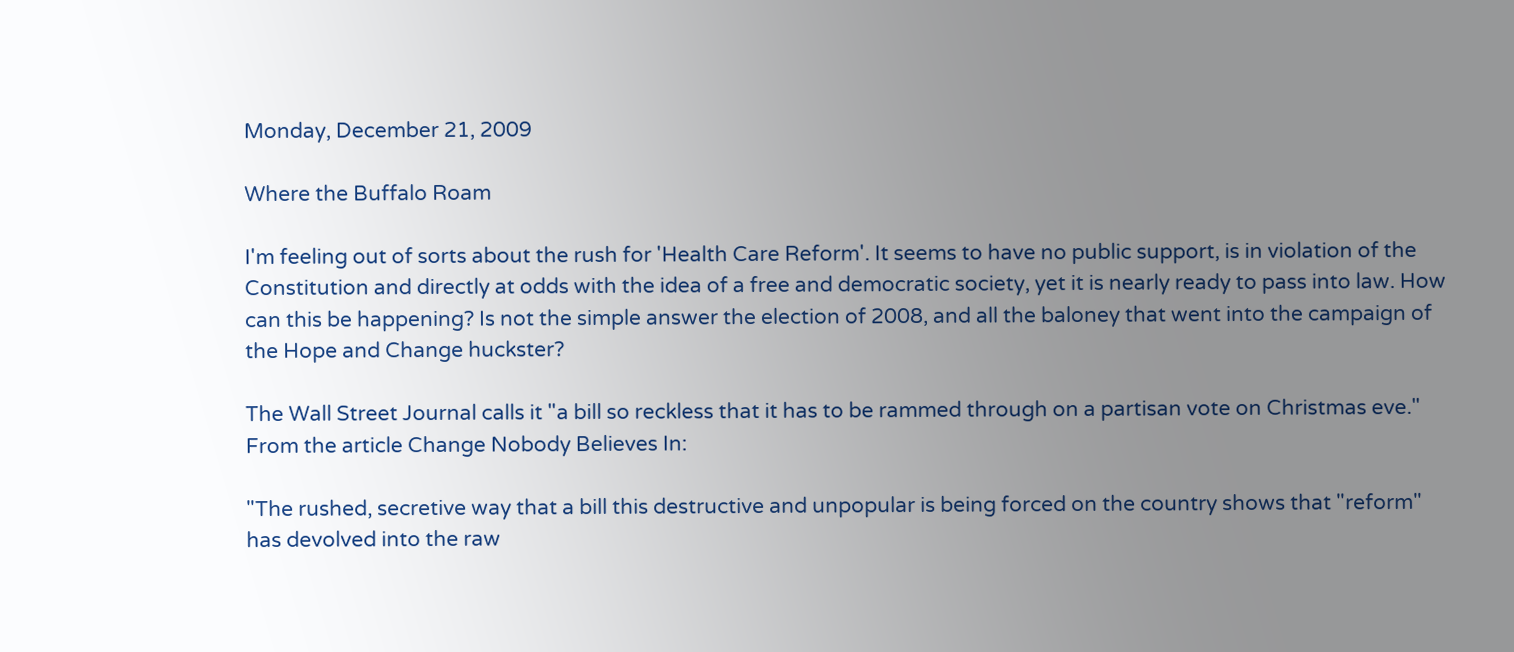Monday, December 21, 2009

Where the Buffalo Roam

I'm feeling out of sorts about the rush for 'Health Care Reform'. It seems to have no public support, is in violation of the Constitution and directly at odds with the idea of a free and democratic society, yet it is nearly ready to pass into law. How can this be happening? Is not the simple answer the election of 2008, and all the baloney that went into the campaign of the Hope and Change huckster?

The Wall Street Journal calls it "a bill so reckless that it has to be rammed through on a partisan vote on Christmas eve." From the article Change Nobody Believes In:

"The rushed, secretive way that a bill this destructive and unpopular is being forced on the country shows that "reform" has devolved into the raw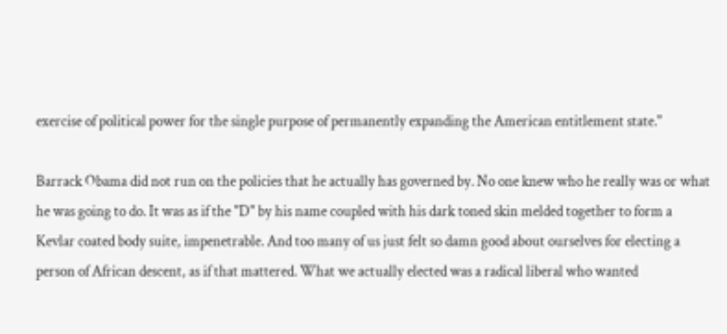exercise of political power for the single purpose of permanently expanding the American entitlement state."

Barrack Obama did not run on the policies that he actually has governed by. No one knew who he really was or what he was going to do. It was as if the "D" by his name coupled with his dark toned skin melded together to form a Kevlar coated body suite, impenetrable. And too many of us just felt so damn good about ourselves for electing a person of African descent, as if that mattered. What we actually elected was a radical liberal who wanted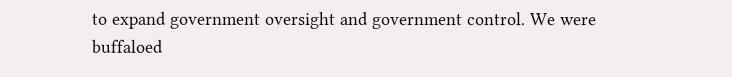to expand government oversight and government control. We were buffaloed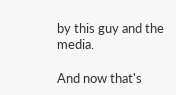by this guy and the media.

And now that's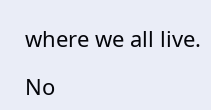where we all live.

No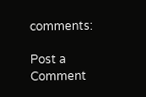comments:

Post a Comment